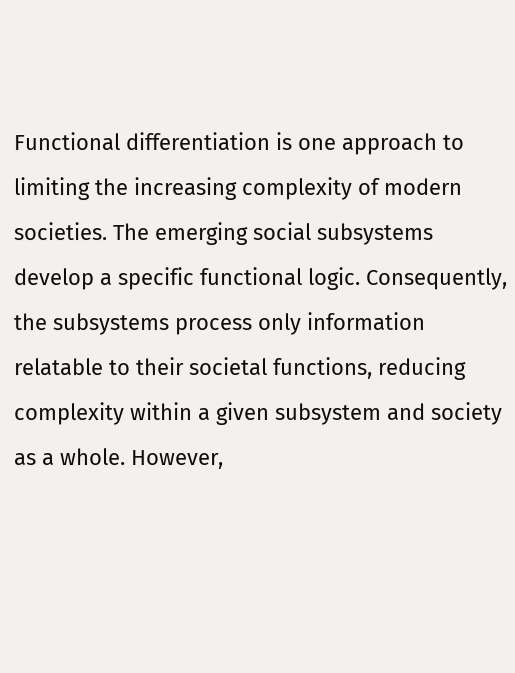Functional differentiation is one approach to limiting the increasing complexity of modern societies. The emerging social subsystems develop a specific functional logic. Consequently, the subsystems process only information relatable to their societal functions, reducing complexity within a given subsystem and society as a whole. However,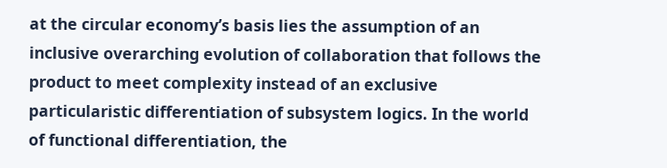at the circular economy’s basis lies the assumption of an inclusive overarching evolution of collaboration that follows the product to meet complexity instead of an exclusive particularistic differentiation of subsystem logics. In the world of functional differentiation, the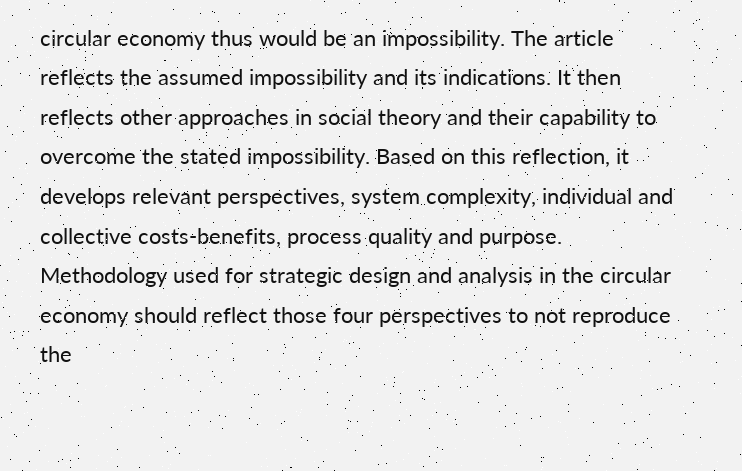circular economy thus would be an impossibility. The article reflects the assumed impossibility and its indications. It then reflects other approaches in social theory and their capability to overcome the stated impossibility. Based on this reflection, it develops relevant perspectives, system complexity, individual and collective costs-benefits, process quality and purpose. Methodology used for strategic design and analysis in the circular economy should reflect those four perspectives to not reproduce the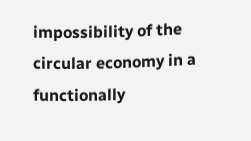impossibility of the circular economy in a functionally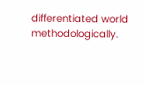differentiated world methodologically.